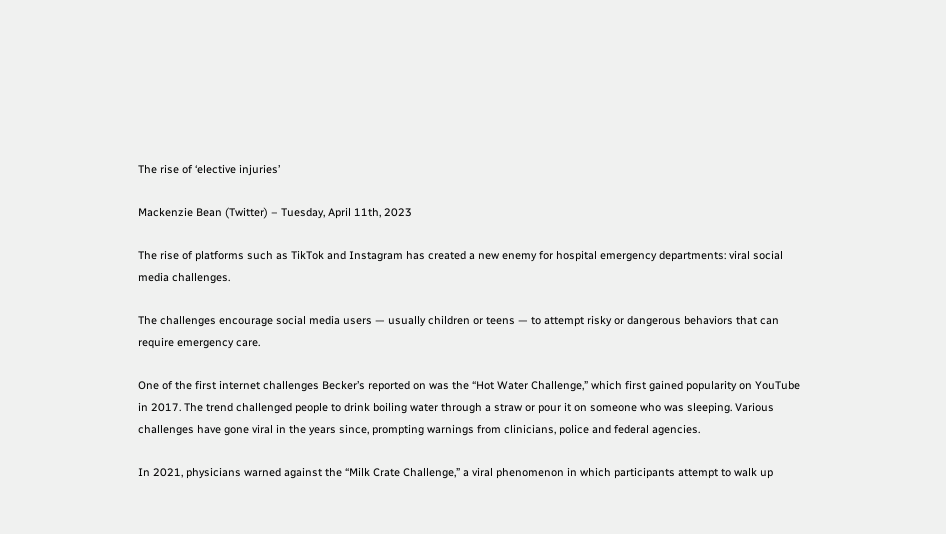The rise of ‘elective injuries’

Mackenzie Bean (Twitter) – Tuesday, April 11th, 2023

The rise of platforms such as TikTok and Instagram has created a new enemy for hospital emergency departments: viral social media challenges.

The challenges encourage social media users — usually children or teens — to attempt risky or dangerous behaviors that can require emergency care.

One of the first internet challenges Becker’s reported on was the “Hot Water Challenge,” which first gained popularity on YouTube in 2017. The trend challenged people to drink boiling water through a straw or pour it on someone who was sleeping. Various challenges have gone viral in the years since, prompting warnings from clinicians, police and federal agencies.

In 2021, physicians warned against the “Milk Crate Challenge,” a viral phenomenon in which participants attempt to walk up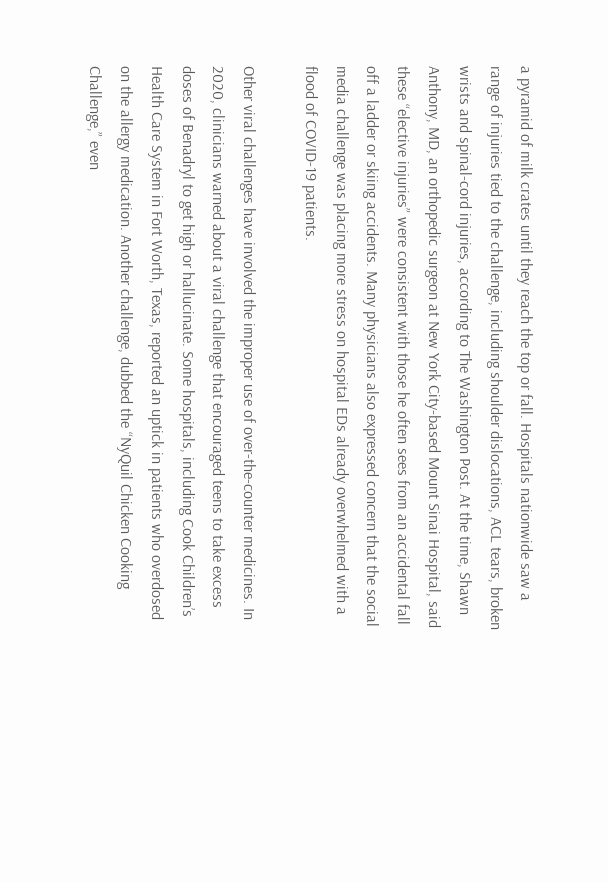a pyramid of milk crates until they reach the top or fall. Hospitals nationwide saw a range of injuries tied to the challenge, including shoulder dislocations, ACL tears, broken wrists and spinal-cord injuries, according to The Washington Post. At the time, Shawn Anthony, MD, an orthopedic surgeon at New York City-based Mount Sinai Hospital, said these “elective injuries” were consistent with those he often sees from an accidental fall off a ladder or skiing accidents. Many physicians also expressed concern that the social media challenge was placing more stress on hospital EDs already overwhelmed with a flood of COVID-19 patients.

Other viral challenges have involved the improper use of over-the-counter medicines. In 2020, clinicians warned about a viral challenge that encouraged teens to take excess doses of Benadryl to get high or hallucinate. Some hospitals, including Cook Children’s Health Care System in Fort Worth, Texas, reported an uptick in patients who overdosed on the allergy medication. Another challenge, dubbed the “NyQuil Chicken Cooking Challenge,” even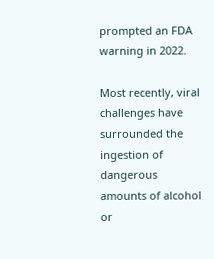prompted an FDA warning in 2022.

Most recently, viral challenges have surrounded the ingestion of dangerous amounts of alcohol or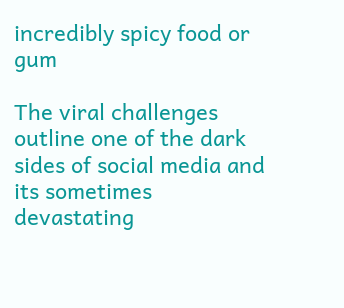incredibly spicy food or gum

The viral challenges outline one of the dark sides of social media and its sometimes devastating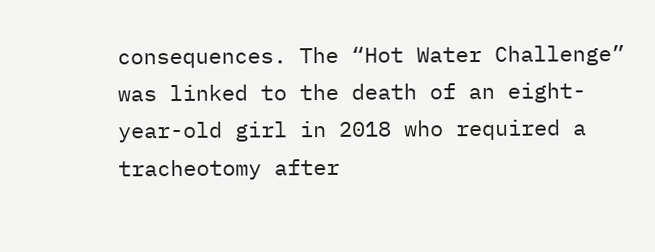consequences. The “Hot Water Challenge” was linked to the death of an eight-year-old girl in 2018 who required a tracheotomy after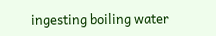ingesting boiling water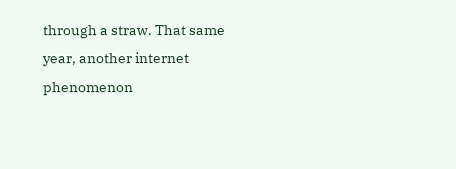through a straw. That same year, another internet phenomenon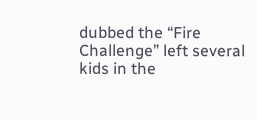dubbed the “Fire Challenge” left several kids in the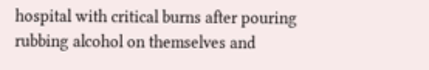hospital with critical burns after pouring rubbing alcohol on themselves and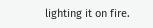lighting it on fire.